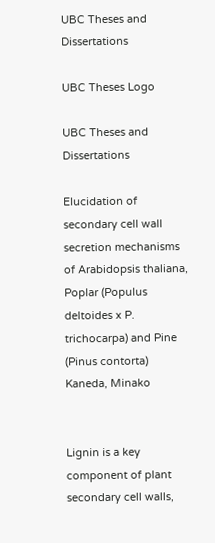UBC Theses and Dissertations

UBC Theses Logo

UBC Theses and Dissertations

Elucidation of secondary cell wall secretion mechanisms of Arabidopsis thaliana, Poplar (Populus deltoides x P. trichocarpa) and Pine (Pinus contorta) Kaneda, Minako


Lignin is a key component of plant secondary cell walls,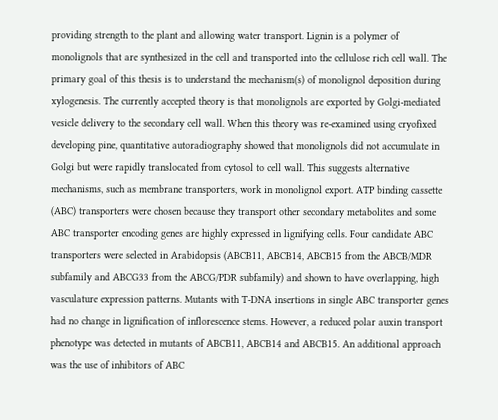providing strength to the plant and allowing water transport. Lignin is a polymer of monolignols that are synthesized in the cell and transported into the cellulose rich cell wall. The primary goal of this thesis is to understand the mechanism(s) of monolignol deposition during xylogenesis. The currently accepted theory is that monolignols are exported by Golgi-mediated vesicle delivery to the secondary cell wall. When this theory was re-examined using cryofixed developing pine, quantitative autoradiography showed that monolignols did not accumulate in Golgi but were rapidly translocated from cytosol to cell wall. This suggests alternative mechanisms, such as membrane transporters, work in monolignol export. ATP binding cassette (ABC) transporters were chosen because they transport other secondary metabolites and some ABC transporter encoding genes are highly expressed in lignifying cells. Four candidate ABC transporters were selected in Arabidopsis (ABCB11, ABCB14, ABCB15 from the ABCB/MDR subfamily and ABCG33 from the ABCG/PDR subfamily) and shown to have overlapping, high vasculature expression patterns. Mutants with T-DNA insertions in single ABC transporter genes had no change in lignification of inflorescence stems. However, a reduced polar auxin transport phenotype was detected in mutants of ABCB11, ABCB14 and ABCB15. An additional approach was the use of inhibitors of ABC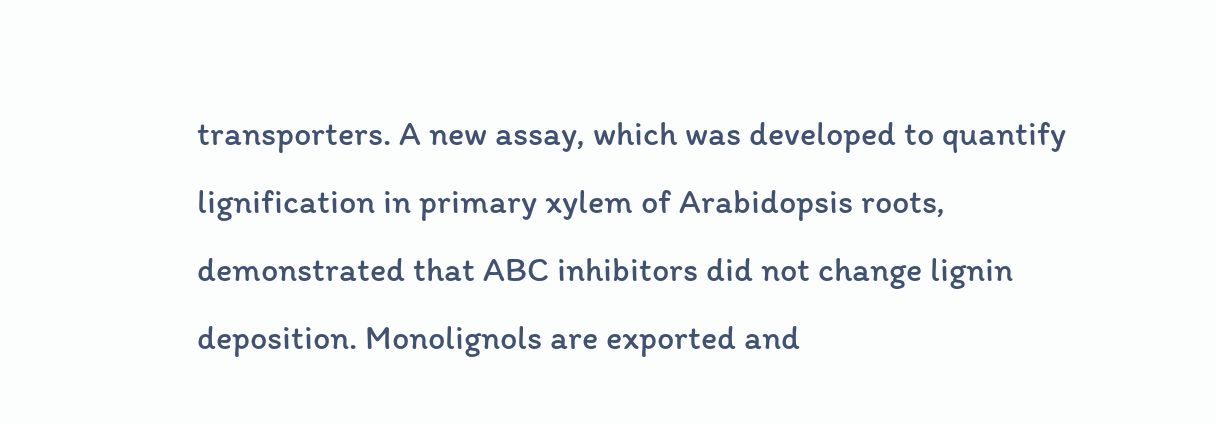transporters. A new assay, which was developed to quantify lignification in primary xylem of Arabidopsis roots, demonstrated that ABC inhibitors did not change lignin deposition. Monolignols are exported and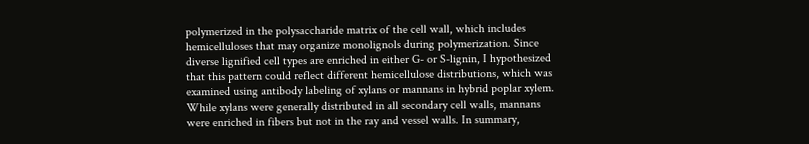polymerized in the polysaccharide matrix of the cell wall, which includes hemicelluloses that may organize monolignols during polymerization. Since diverse lignified cell types are enriched in either G- or S-lignin, I hypothesized that this pattern could reflect different hemicellulose distributions, which was examined using antibody labeling of xylans or mannans in hybrid poplar xylem. While xylans were generally distributed in all secondary cell walls, mannans were enriched in fibers but not in the ray and vessel walls. In summary,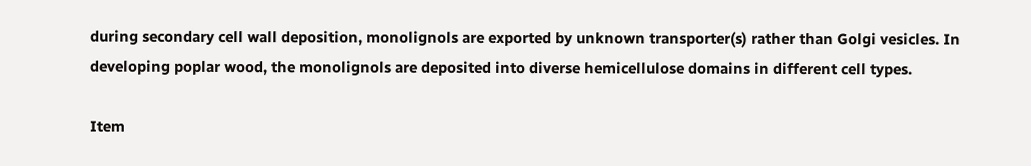during secondary cell wall deposition, monolignols are exported by unknown transporter(s) rather than Golgi vesicles. In developing poplar wood, the monolignols are deposited into diverse hemicellulose domains in different cell types.

Item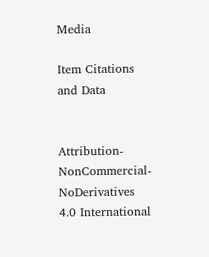Media

Item Citations and Data


Attribution-NonCommercial-NoDerivatives 4.0 International